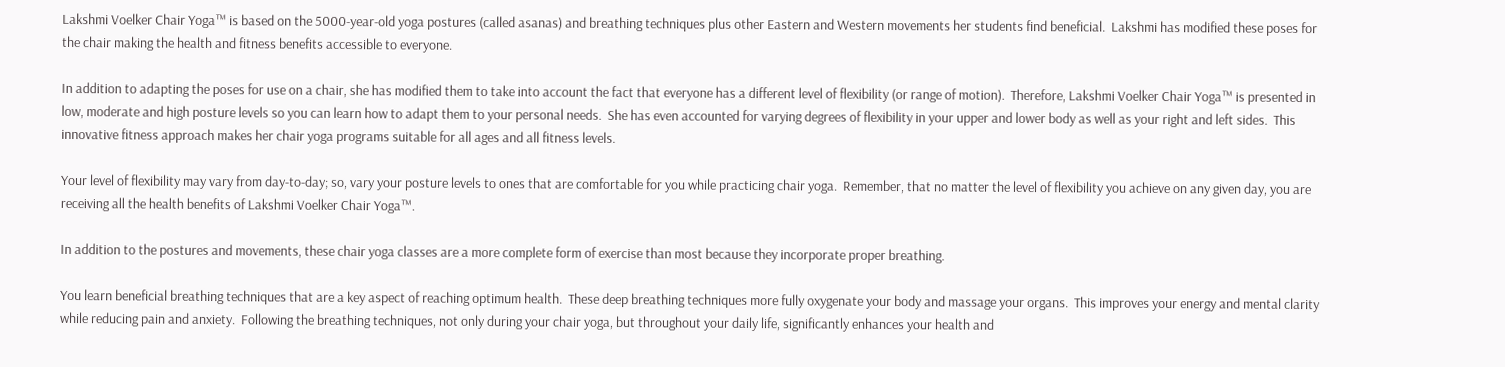Lakshmi Voelker Chair Yoga™ is based on the 5000-year-old yoga postures (called asanas) and breathing techniques plus other Eastern and Western movements her students find beneficial.  Lakshmi has modified these poses for the chair making the health and fitness benefits accessible to everyone.

In addition to adapting the poses for use on a chair, she has modified them to take into account the fact that everyone has a different level of flexibility (or range of motion).  Therefore, Lakshmi Voelker Chair Yoga™ is presented in low, moderate and high posture levels so you can learn how to adapt them to your personal needs.  She has even accounted for varying degrees of flexibility in your upper and lower body as well as your right and left sides.  This innovative fitness approach makes her chair yoga programs suitable for all ages and all fitness levels.

Your level of flexibility may vary from day-to-day; so, vary your posture levels to ones that are comfortable for you while practicing chair yoga.  Remember, that no matter the level of flexibility you achieve on any given day, you are receiving all the health benefits of Lakshmi Voelker Chair Yoga™.

In addition to the postures and movements, these chair yoga classes are a more complete form of exercise than most because they incorporate proper breathing.

You learn beneficial breathing techniques that are a key aspect of reaching optimum health.  These deep breathing techniques more fully oxygenate your body and massage your organs.  This improves your energy and mental clarity while reducing pain and anxiety.  Following the breathing techniques, not only during your chair yoga, but throughout your daily life, significantly enhances your health and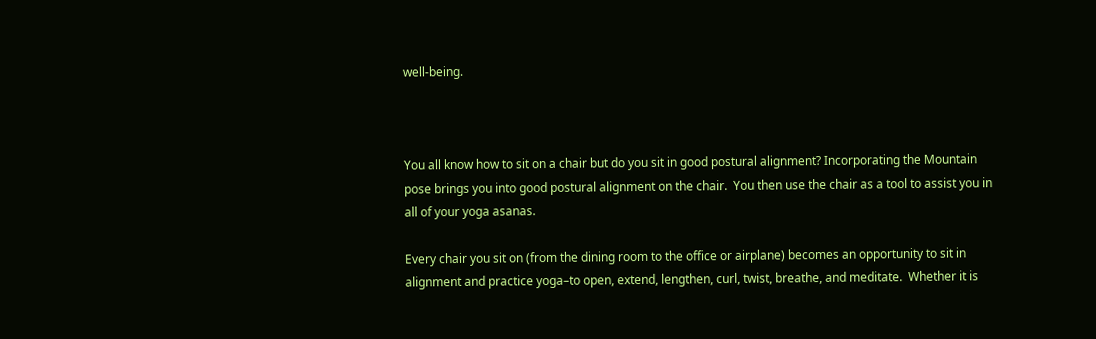well-being.



You all know how to sit on a chair but do you sit in good postural alignment? Incorporating the Mountain pose brings you into good postural alignment on the chair.  You then use the chair as a tool to assist you in all of your yoga asanas.

Every chair you sit on (from the dining room to the office or airplane) becomes an opportunity to sit in alignment and practice yoga–to open, extend, lengthen, curl, twist, breathe, and meditate.  Whether it is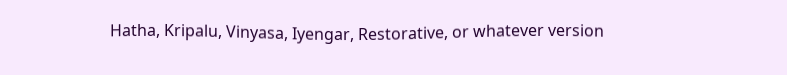Hatha, Kripalu, Vinyasa, Iyengar, Restorative, or whatever version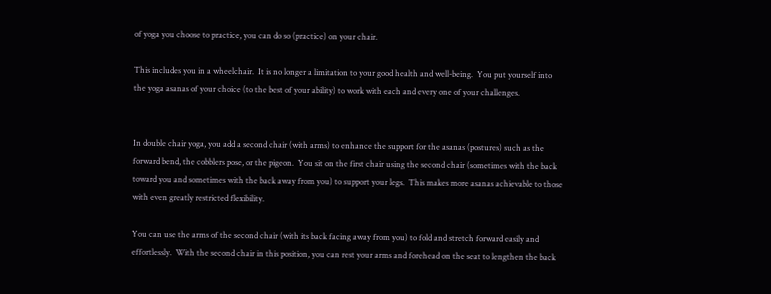of yoga you choose to practice, you can do so (practice) on your chair.

This includes you in a wheelchair.  It is no longer a limitation to your good health and well-being.  You put yourself into the yoga asanas of your choice (to the best of your ability) to work with each and every one of your challenges.


In double chair yoga, you add a second chair (with arms) to enhance the support for the asanas (postures) such as the forward bend, the cobblers pose, or the pigeon.  You sit on the first chair using the second chair (sometimes with the back toward you and sometimes with the back away from you) to support your legs.  This makes more asanas achievable to those with even greatly restricted flexibility.

You can use the arms of the second chair (with its back facing away from you) to fold and stretch forward easily and effortlessly.  With the second chair in this position, you can rest your arms and forehead on the seat to lengthen the back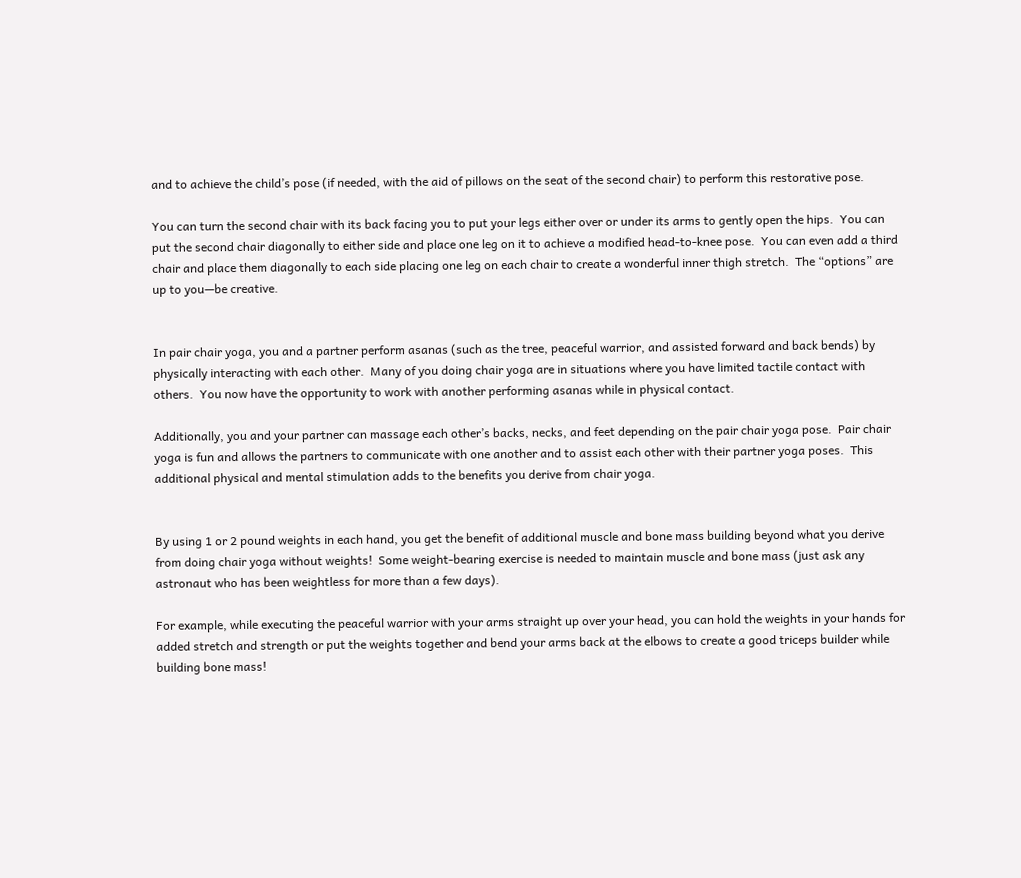and to achieve the child’s pose (if needed, with the aid of pillows on the seat of the second chair) to perform this restorative pose.

You can turn the second chair with its back facing you to put your legs either over or under its arms to gently open the hips.  You can put the second chair diagonally to either side and place one leg on it to achieve a modified head-to-knee pose.  You can even add a third chair and place them diagonally to each side placing one leg on each chair to create a wonderful inner thigh stretch.  The “options” are up to you—be creative.


In pair chair yoga, you and a partner perform asanas (such as the tree, peaceful warrior, and assisted forward and back bends) by physically interacting with each other.  Many of you doing chair yoga are in situations where you have limited tactile contact with others.  You now have the opportunity to work with another performing asanas while in physical contact.

Additionally, you and your partner can massage each other’s backs, necks, and feet depending on the pair chair yoga pose.  Pair chair yoga is fun and allows the partners to communicate with one another and to assist each other with their partner yoga poses.  This additional physical and mental stimulation adds to the benefits you derive from chair yoga.


By using 1 or 2 pound weights in each hand, you get the benefit of additional muscle and bone mass building beyond what you derive from doing chair yoga without weights!  Some weight-bearing exercise is needed to maintain muscle and bone mass (just ask any astronaut who has been weightless for more than a few days).

For example, while executing the peaceful warrior with your arms straight up over your head, you can hold the weights in your hands for added stretch and strength or put the weights together and bend your arms back at the elbows to create a good triceps builder while building bone mass!